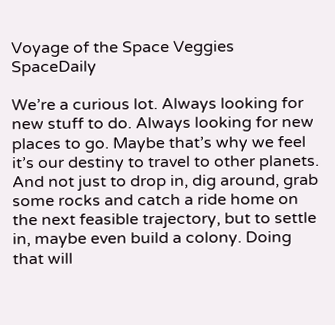Voyage of the Space Veggies SpaceDaily

We’re a curious lot. Always looking for new stuff to do. Always looking for new places to go. Maybe that’s why we feel it’s our destiny to travel to other planets. And not just to drop in, dig around, grab some rocks and catch a ride home on the next feasible trajectory, but to settle in, maybe even build a colony. Doing that will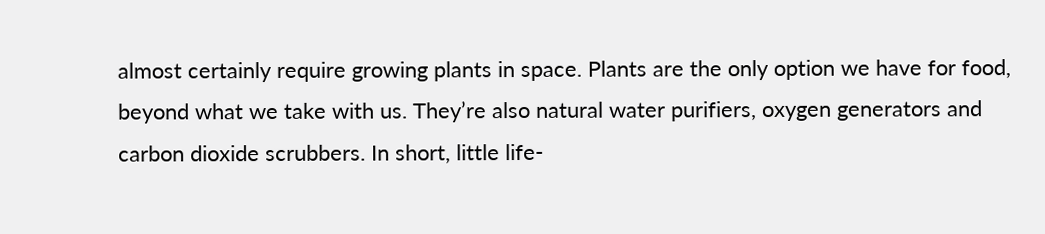almost certainly require growing plants in space. Plants are the only option we have for food, beyond what we take with us. They’re also natural water purifiers, oxygen generators and carbon dioxide scrubbers. In short, little life-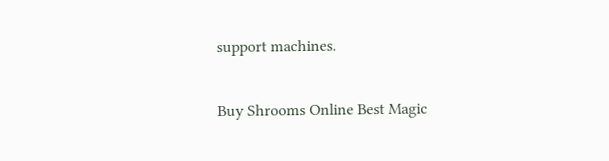support machines.

Buy Shrooms Online Best Magic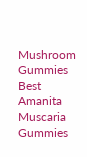Mushroom Gummies
Best Amanita Muscaria Gummies